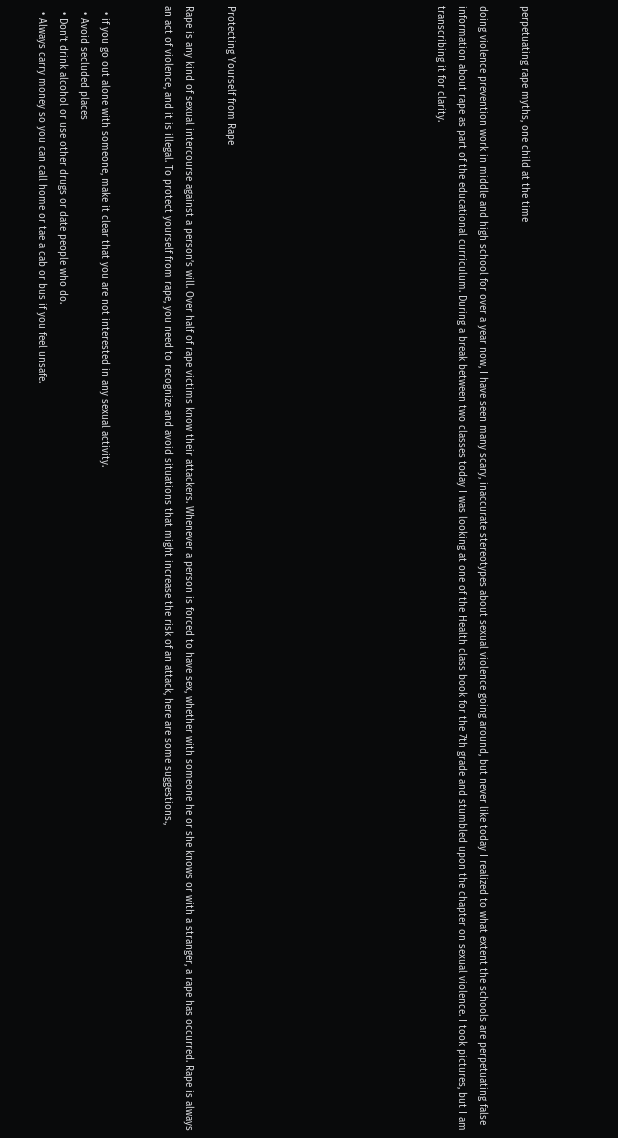perpetuating rape myths, one child at the time

doing violence prevention work in middle and high school for over a year now, I have seen many scary, inaccurate stereotypes about sexual violence going around, but never like today I realized to what extent the schools are perpetuating false information about rape as part of the educational curriculum. During a break between two classes today I was looking at one of the Health class book for the 7th grade and stumbled upon the chapter on sexual violence. I took pictures, but I am transcribing it for clarity.









Protecting Yourself from Rape

Rape is any kind of sexual intercourse against a person’s will. Over half of rape victims know their attackers. Whenever a person is forced to have sex, whether with someone he or she knows or with a stranger, a rape has occurred. Rape is always an act of violence, and it is illegal. To protect yourself from rape, you need to recognize and avoid situations that might increase the risk of an attack, here are some suggestions.,


  • if you go out alone with someone, make it clear that you are not interested in any sexual activity.
  • Avoid secluded places
  • Don’t drink alcohol or use other drugs or date people who do.
  • Always carry money so you can call home or tae a cab or bus if you feel unsafe.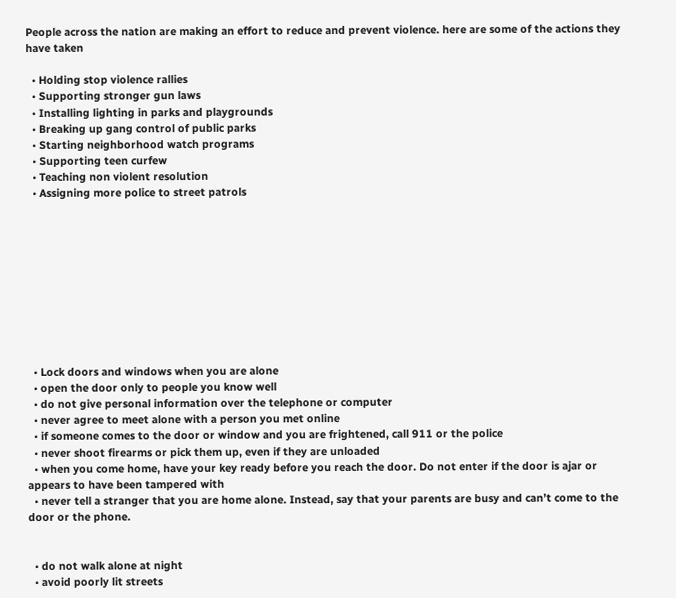People across the nation are making an effort to reduce and prevent violence. here are some of the actions they have taken

  • Holding stop violence rallies
  • Supporting stronger gun laws
  • Installing lighting in parks and playgrounds
  • Breaking up gang control of public parks
  • Starting neighborhood watch programs
  • Supporting teen curfew
  • Teaching non violent resolution
  • Assigning more police to street patrols










  • Lock doors and windows when you are alone
  • open the door only to people you know well
  • do not give personal information over the telephone or computer
  • never agree to meet alone with a person you met online
  • if someone comes to the door or window and you are frightened, call 911 or the police
  • never shoot firearms or pick them up, even if they are unloaded
  • when you come home, have your key ready before you reach the door. Do not enter if the door is ajar or appears to have been tampered with
  • never tell a stranger that you are home alone. Instead, say that your parents are busy and can’t come to the door or the phone.


  • do not walk alone at night
  • avoid poorly lit streets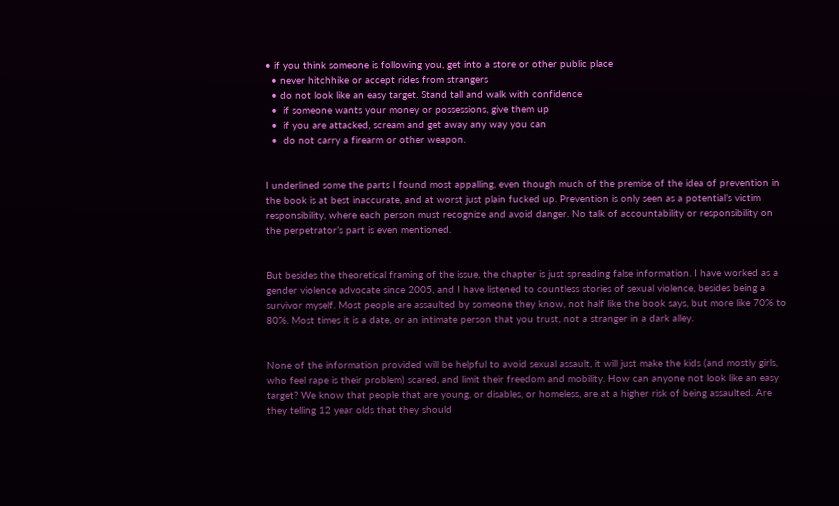• if you think someone is following you, get into a store or other public place
  • never hitchhike or accept rides from strangers
  • do not look like an easy target. Stand tall and walk with confidence
  •  if someone wants your money or possessions, give them up
  •  if you are attacked, scream and get away any way you can
  •  do not carry a firearm or other weapon.


I underlined some the parts I found most appalling, even though much of the premise of the idea of prevention in the book is at best inaccurate, and at worst just plain fucked up. Prevention is only seen as a potential’s victim responsibility, where each person must recognize and avoid danger. No talk of accountability or responsibility on the perpetrator’s part is even mentioned.


But besides the theoretical framing of the issue, the chapter is just spreading false information. I have worked as a gender violence advocate since 2005, and I have listened to countless stories of sexual violence, besides being a survivor myself. Most people are assaulted by someone they know, not half like the book says, but more like 70% to 80%. Most times it is a date, or an intimate person that you trust, not a stranger in a dark alley.


None of the information provided will be helpful to avoid sexual assault, it will just make the kids (and mostly girls, who feel rape is their problem) scared, and limit their freedom and mobility. How can anyone not look like an easy target? We know that people that are young, or disables, or homeless, are at a higher risk of being assaulted. Are they telling 12 year olds that they should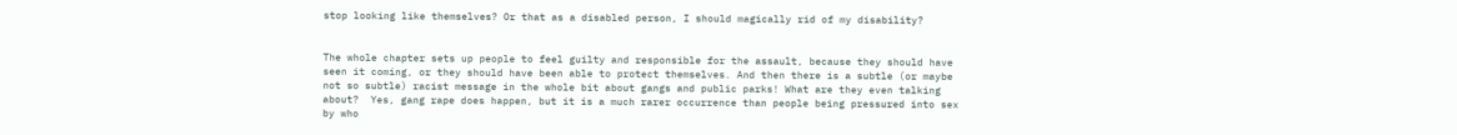stop looking like themselves? Or that as a disabled person, I should magically rid of my disability?


The whole chapter sets up people to feel guilty and responsible for the assault, because they should have seen it coming, or they should have been able to protect themselves. And then there is a subtle (or maybe not so subtle) racist message in the whole bit about gangs and public parks! What are they even talking about?  Yes, gang rape does happen, but it is a much rarer occurrence than people being pressured into sex by who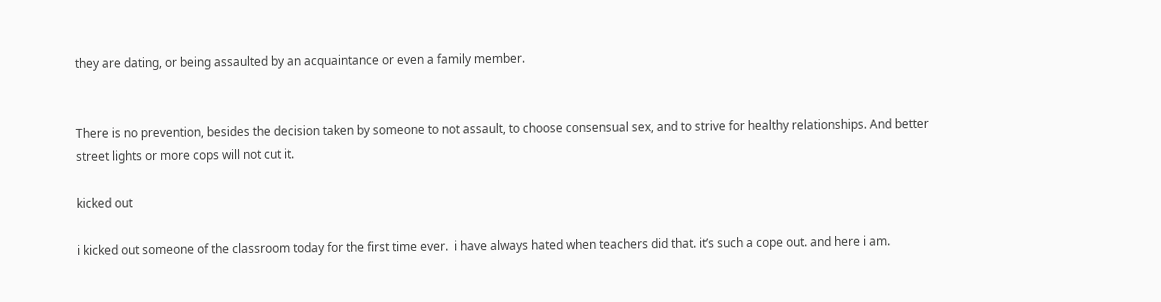they are dating, or being assaulted by an acquaintance or even a family member.


There is no prevention, besides the decision taken by someone to not assault, to choose consensual sex, and to strive for healthy relationships. And better street lights or more cops will not cut it.

kicked out

i kicked out someone of the classroom today for the first time ever.  i have always hated when teachers did that. it’s such a cope out. and here i am.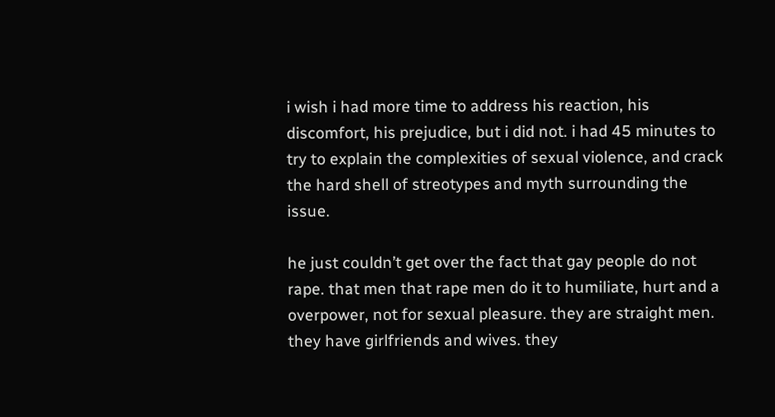i wish i had more time to address his reaction, his discomfort, his prejudice, but i did not. i had 45 minutes to try to explain the complexities of sexual violence, and crack the hard shell of streotypes and myth surrounding the issue.

he just couldn’t get over the fact that gay people do not rape. that men that rape men do it to humiliate, hurt and a overpower, not for sexual pleasure. they are straight men. they have girlfriends and wives. they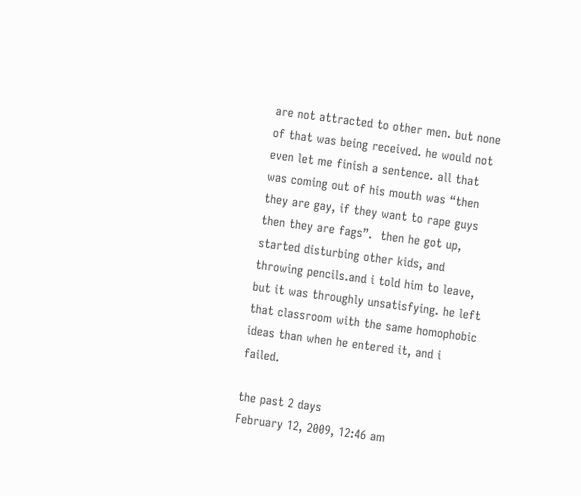are not attracted to other men. but none of that was being received. he would not even let me finish a sentence. all that was coming out of his mouth was “then they are gay, if they want to rape guys then they are fags”.  then he got up, started disturbing other kids, and throwing pencils.and i told him to leave, but it was throughly unsatisfying. he left that classroom with the same homophobic ideas than when he entered it, and i failed.

the past 2 days
February 12, 2009, 12:46 am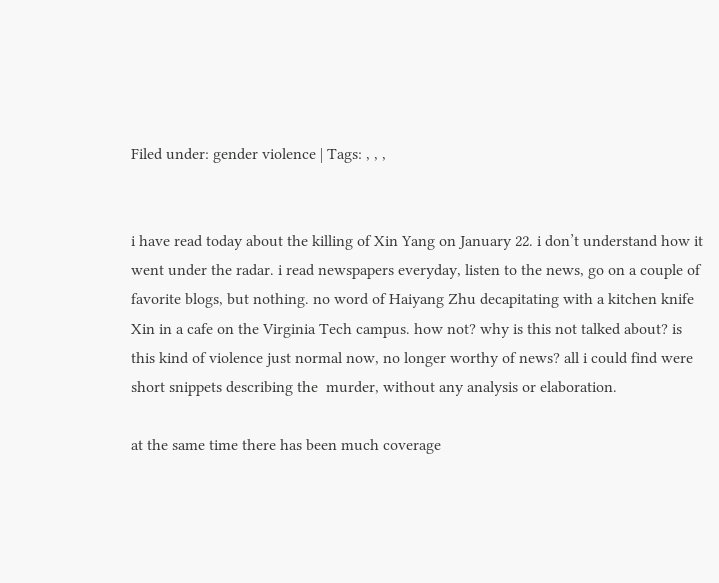Filed under: gender violence | Tags: , , ,


i have read today about the killing of Xin Yang on January 22. i don’t understand how it went under the radar. i read newspapers everyday, listen to the news, go on a couple of favorite blogs, but nothing. no word of Haiyang Zhu decapitating with a kitchen knife Xin in a cafe on the Virginia Tech campus. how not? why is this not talked about? is this kind of violence just normal now, no longer worthy of news? all i could find were short snippets describing the  murder, without any analysis or elaboration.

at the same time there has been much coverage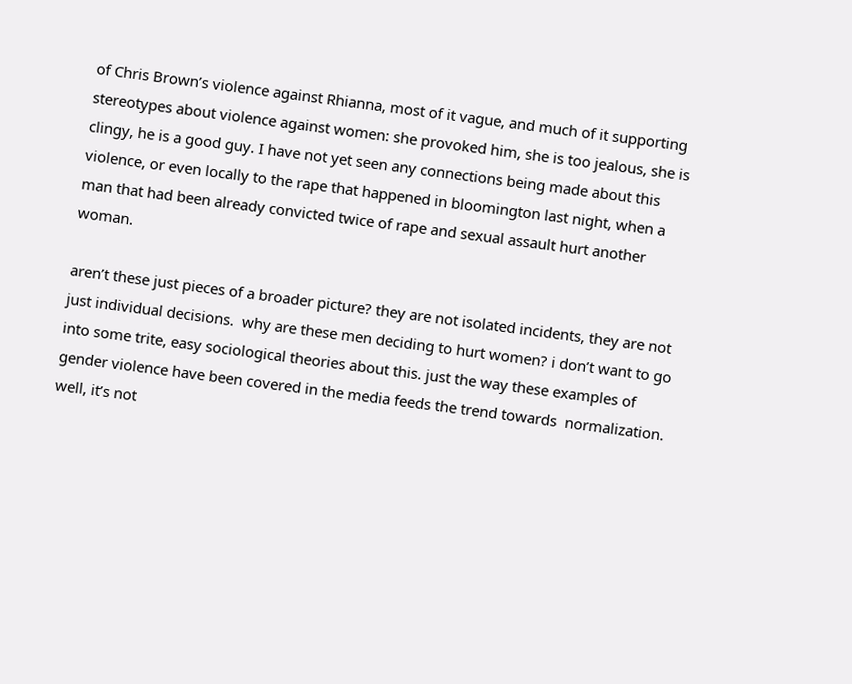of Chris Brown’s violence against Rhianna, most of it vague, and much of it supporting stereotypes about violence against women: she provoked him, she is too jealous, she is clingy, he is a good guy. I have not yet seen any connections being made about this violence, or even locally to the rape that happened in bloomington last night, when a man that had been already convicted twice of rape and sexual assault hurt another woman.

aren’t these just pieces of a broader picture? they are not isolated incidents, they are not just individual decisions.  why are these men deciding to hurt women? i don’t want to go into some trite, easy sociological theories about this. just the way these examples of gender violence have been covered in the media feeds the trend towards  normalization. well, it’s not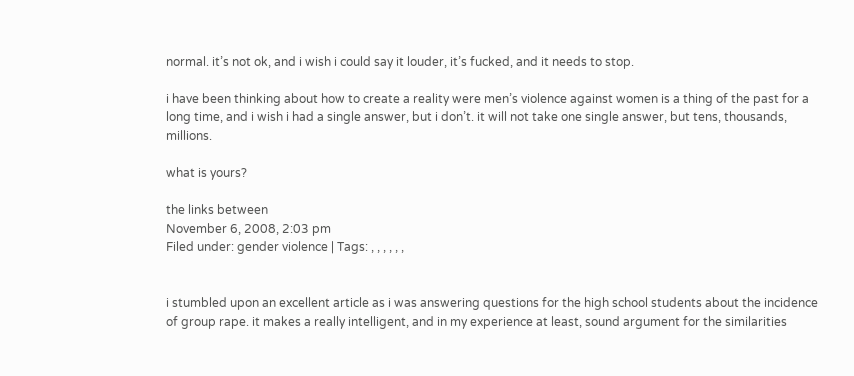normal. it’s not ok, and i wish i could say it louder, it’s fucked, and it needs to stop.

i have been thinking about how to create a reality were men’s violence against women is a thing of the past for a long time, and i wish i had a single answer, but i don’t. it will not take one single answer, but tens, thousands, millions.

what is yours?

the links between
November 6, 2008, 2:03 pm
Filed under: gender violence | Tags: , , , , , ,


i stumbled upon an excellent article as i was answering questions for the high school students about the incidence of group rape. it makes a really intelligent, and in my experience at least, sound argument for the similarities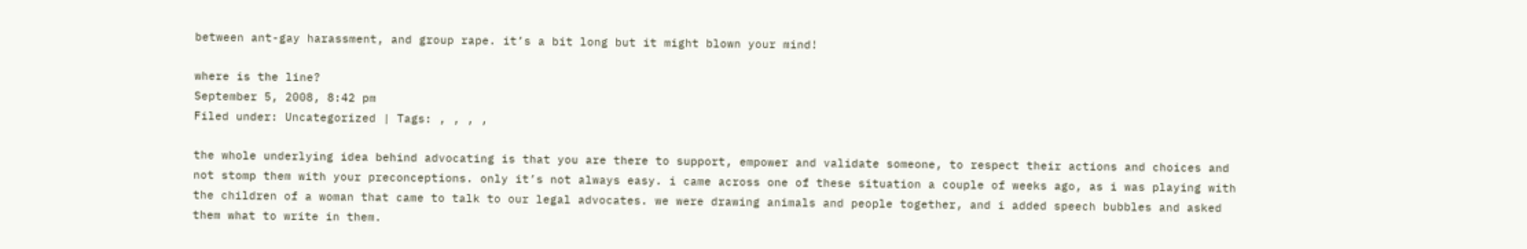between ant-gay harassment, and group rape. it’s a bit long but it might blown your mind!

where is the line?
September 5, 2008, 8:42 pm
Filed under: Uncategorized | Tags: , , , ,

the whole underlying idea behind advocating is that you are there to support, empower and validate someone, to respect their actions and choices and not stomp them with your preconceptions. only it’s not always easy. i came across one of these situation a couple of weeks ago, as i was playing with the children of a woman that came to talk to our legal advocates. we were drawing animals and people together, and i added speech bubbles and asked them what to write in them.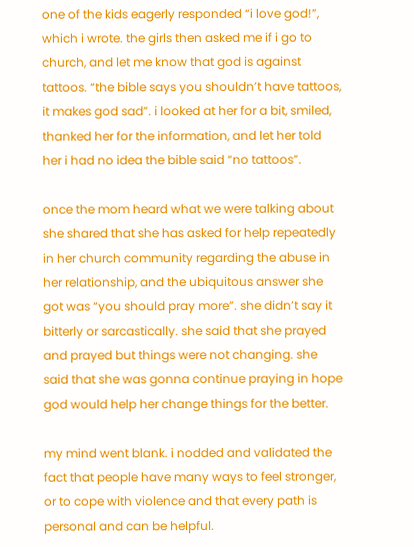one of the kids eagerly responded “i love god!”, which i wrote. the girls then asked me if i go to church, and let me know that god is against tattoos. “the bible says you shouldn’t have tattoos, it makes god sad”. i looked at her for a bit, smiled, thanked her for the information, and let her told her i had no idea the bible said “no tattoos”.

once the mom heard what we were talking about she shared that she has asked for help repeatedly in her church community regarding the abuse in her relationship, and the ubiquitous answer she got was “you should pray more”. she didn’t say it bitterly or sarcastically. she said that she prayed and prayed but things were not changing. she said that she was gonna continue praying in hope god would help her change things for the better.

my mind went blank. i nodded and validated the fact that people have many ways to feel stronger, or to cope with violence and that every path is personal and can be helpful.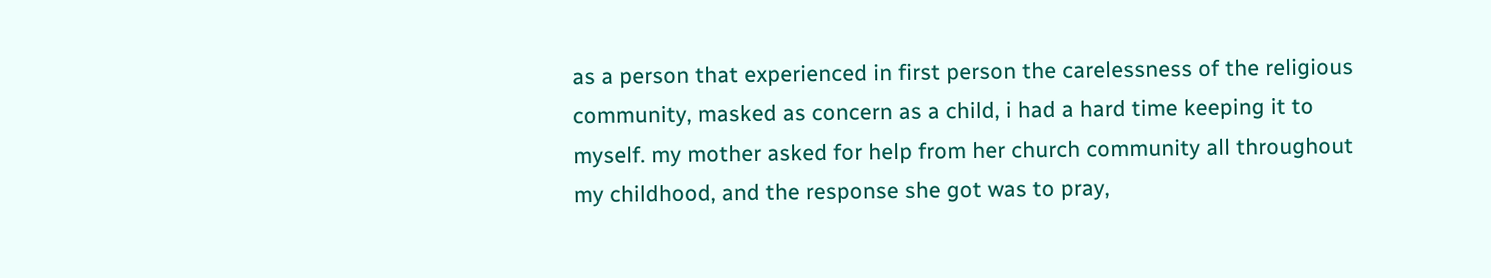as a person that experienced in first person the carelessness of the religious community, masked as concern as a child, i had a hard time keeping it to myself. my mother asked for help from her church community all throughout my childhood, and the response she got was to pray,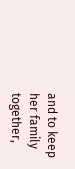and to keep her family together,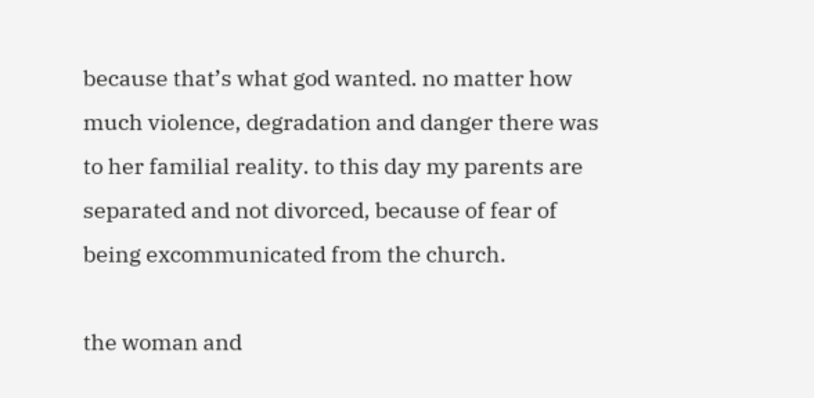because that’s what god wanted. no matter how much violence, degradation and danger there was to her familial reality. to this day my parents are separated and not divorced, because of fear of being excommunicated from the church.

the woman and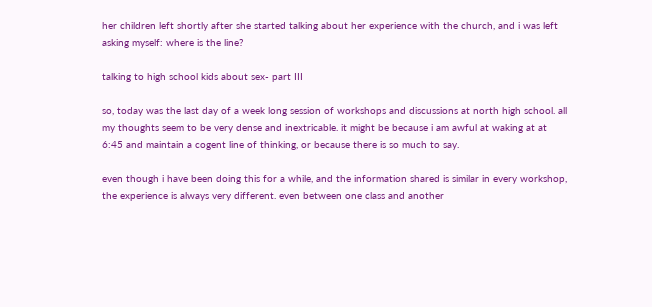her children left shortly after she started talking about her experience with the church, and i was left asking myself: where is the line?

talking to high school kids about sex- part III

so, today was the last day of a week long session of workshops and discussions at north high school. all my thoughts seem to be very dense and inextricable. it might be because i am awful at waking at at 6:45 and maintain a cogent line of thinking, or because there is so much to say.

even though i have been doing this for a while, and the information shared is similar in every workshop, the experience is always very different. even between one class and another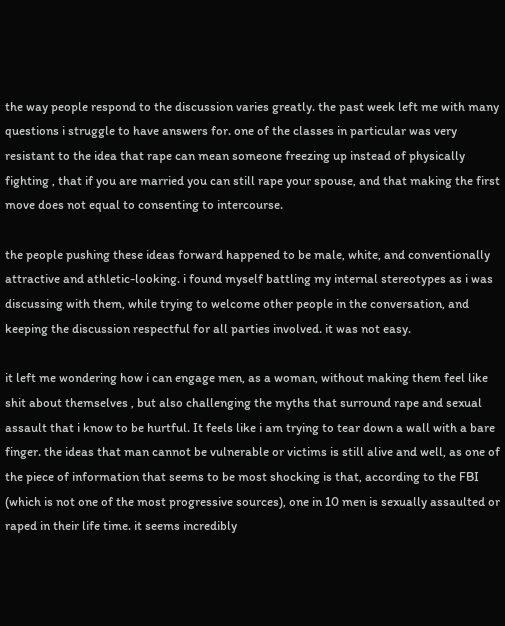the way people respond to the discussion varies greatly. the past week left me with many questions i struggle to have answers for. one of the classes in particular was very resistant to the idea that rape can mean someone freezing up instead of physically fighting , that if you are married you can still rape your spouse, and that making the first move does not equal to consenting to intercourse.

the people pushing these ideas forward happened to be male, white, and conventionally attractive and athletic-looking. i found myself battling my internal stereotypes as i was discussing with them, while trying to welcome other people in the conversation, and keeping the discussion respectful for all parties involved. it was not easy.

it left me wondering how i can engage men, as a woman, without making them feel like shit about themselves , but also challenging the myths that surround rape and sexual assault that i know to be hurtful. It feels like i am trying to tear down a wall with a bare finger. the ideas that man cannot be vulnerable or victims is still alive and well, as one of the piece of information that seems to be most shocking is that, according to the FBI (which is not one of the most progressive sources), one in 10 men is sexually assaulted or raped in their life time. it seems incredibly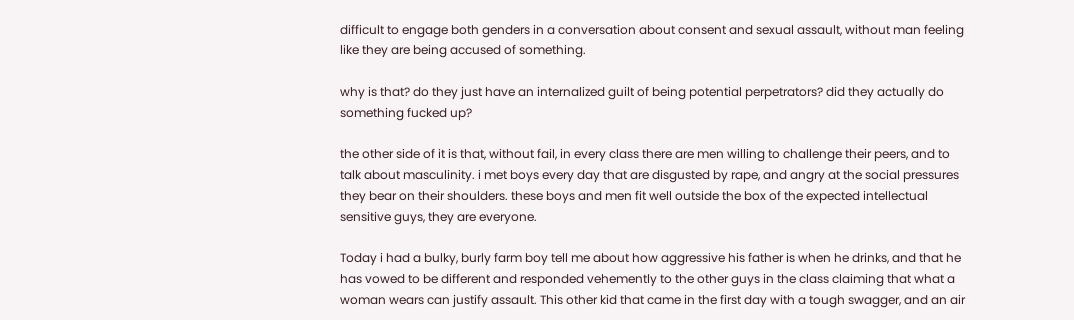difficult to engage both genders in a conversation about consent and sexual assault, without man feeling like they are being accused of something.

why is that? do they just have an internalized guilt of being potential perpetrators? did they actually do something fucked up?

the other side of it is that, without fail, in every class there are men willing to challenge their peers, and to talk about masculinity. i met boys every day that are disgusted by rape, and angry at the social pressures they bear on their shoulders. these boys and men fit well outside the box of the expected intellectual sensitive guys, they are everyone.

Today i had a bulky, burly farm boy tell me about how aggressive his father is when he drinks, and that he has vowed to be different and responded vehemently to the other guys in the class claiming that what a woman wears can justify assault. This other kid that came in the first day with a tough swagger, and an air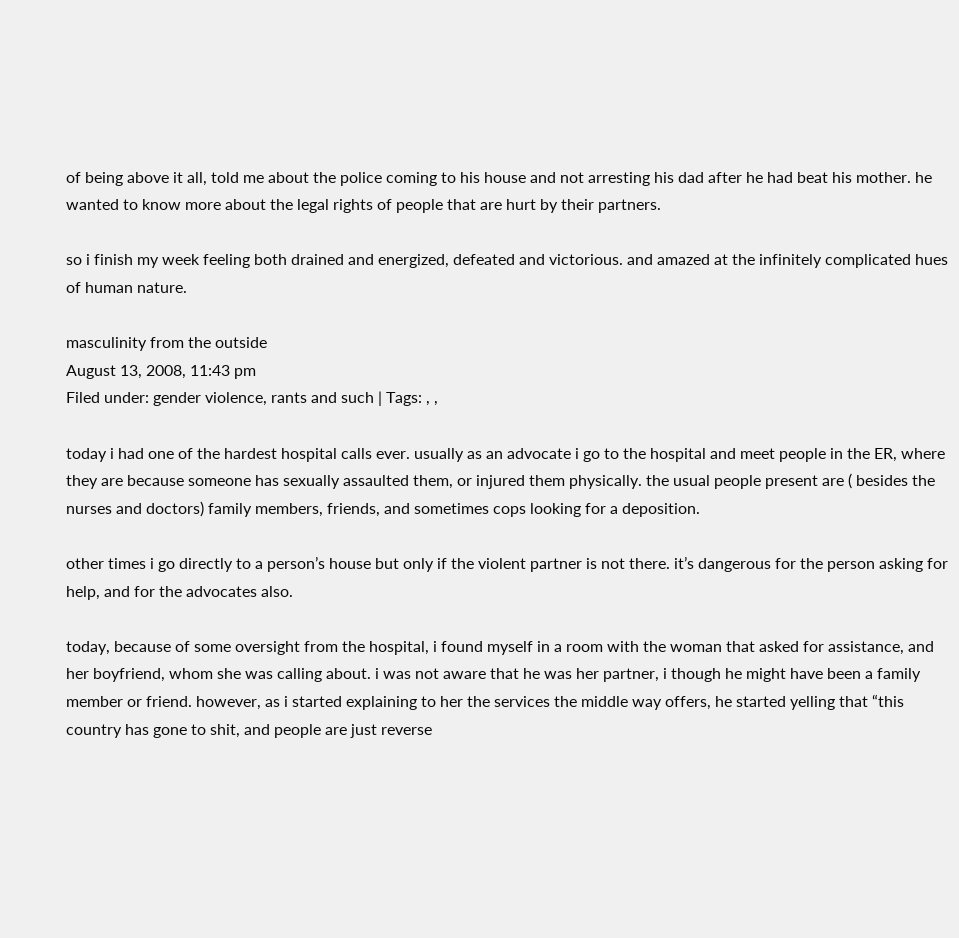of being above it all, told me about the police coming to his house and not arresting his dad after he had beat his mother. he wanted to know more about the legal rights of people that are hurt by their partners.

so i finish my week feeling both drained and energized, defeated and victorious. and amazed at the infinitely complicated hues of human nature.

masculinity from the outside
August 13, 2008, 11:43 pm
Filed under: gender violence, rants and such | Tags: , ,

today i had one of the hardest hospital calls ever. usually as an advocate i go to the hospital and meet people in the ER, where they are because someone has sexually assaulted them, or injured them physically. the usual people present are ( besides the nurses and doctors) family members, friends, and sometimes cops looking for a deposition.

other times i go directly to a person’s house but only if the violent partner is not there. it’s dangerous for the person asking for help, and for the advocates also.

today, because of some oversight from the hospital, i found myself in a room with the woman that asked for assistance, and her boyfriend, whom she was calling about. i was not aware that he was her partner, i though he might have been a family member or friend. however, as i started explaining to her the services the middle way offers, he started yelling that “this country has gone to shit, and people are just reverse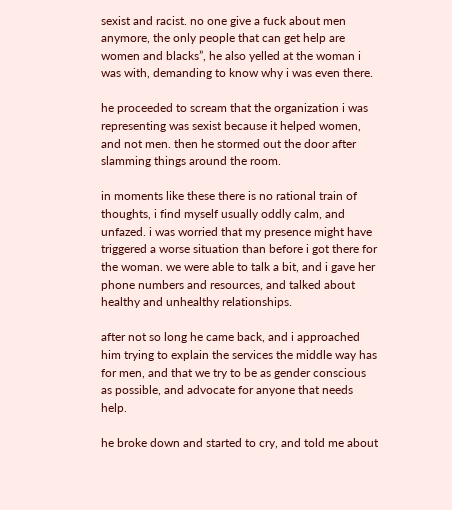sexist and racist. no one give a fuck about men anymore, the only people that can get help are women and blacks”, he also yelled at the woman i was with, demanding to know why i was even there.

he proceeded to scream that the organization i was representing was sexist because it helped women, and not men. then he stormed out the door after slamming things around the room.

in moments like these there is no rational train of thoughts, i find myself usually oddly calm, and unfazed. i was worried that my presence might have triggered a worse situation than before i got there for the woman. we were able to talk a bit, and i gave her phone numbers and resources, and talked about healthy and unhealthy relationships.

after not so long he came back, and i approached him trying to explain the services the middle way has for men, and that we try to be as gender conscious as possible, and advocate for anyone that needs help.

he broke down and started to cry, and told me about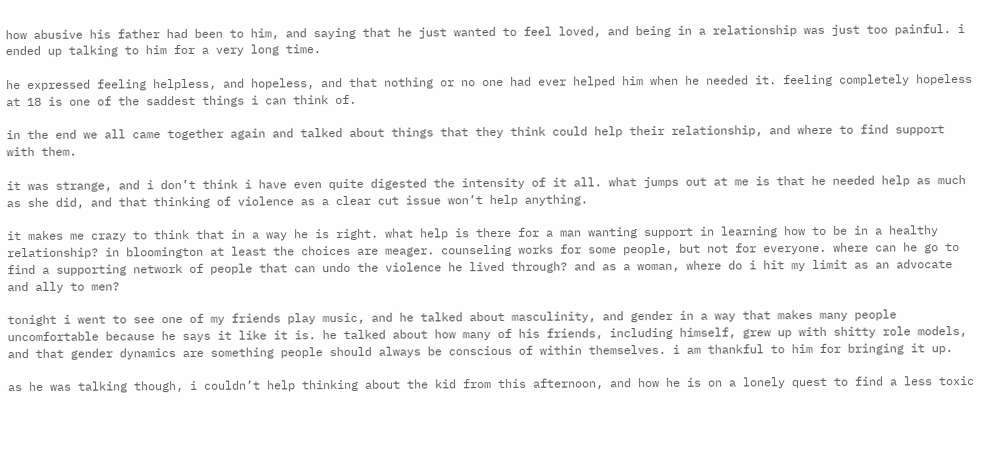how abusive his father had been to him, and saying that he just wanted to feel loved, and being in a relationship was just too painful. i ended up talking to him for a very long time.

he expressed feeling helpless, and hopeless, and that nothing or no one had ever helped him when he needed it. feeling completely hopeless at 18 is one of the saddest things i can think of.

in the end we all came together again and talked about things that they think could help their relationship, and where to find support with them.

it was strange, and i don’t think i have even quite digested the intensity of it all. what jumps out at me is that he needed help as much as she did, and that thinking of violence as a clear cut issue won’t help anything.

it makes me crazy to think that in a way he is right. what help is there for a man wanting support in learning how to be in a healthy relationship? in bloomington at least the choices are meager. counseling works for some people, but not for everyone. where can he go to find a supporting network of people that can undo the violence he lived through? and as a woman, where do i hit my limit as an advocate and ally to men?

tonight i went to see one of my friends play music, and he talked about masculinity, and gender in a way that makes many people uncomfortable because he says it like it is. he talked about how many of his friends, including himself, grew up with shitty role models, and that gender dynamics are something people should always be conscious of within themselves. i am thankful to him for bringing it up.

as he was talking though, i couldn’t help thinking about the kid from this afternoon, and how he is on a lonely quest to find a less toxic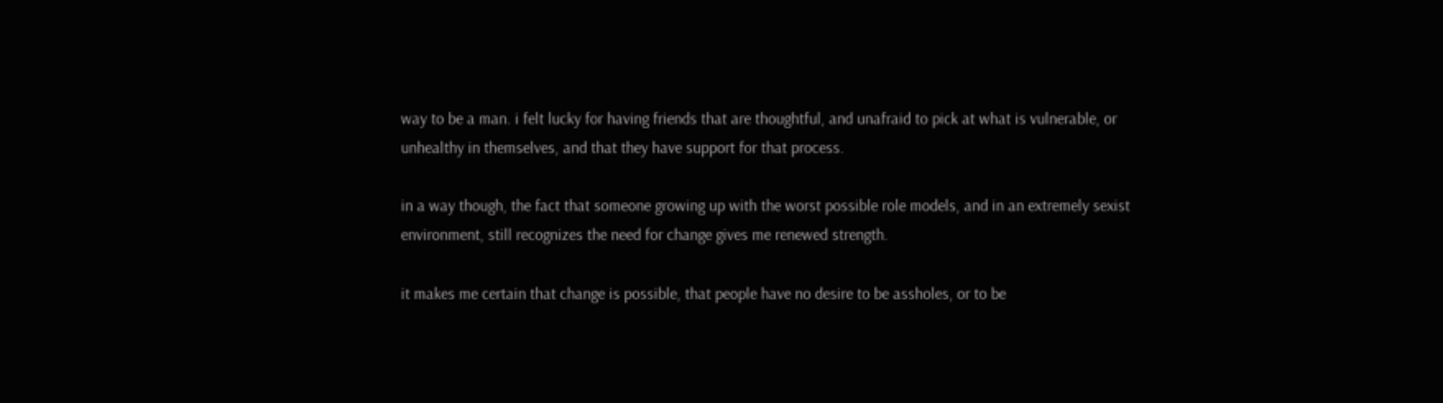way to be a man. i felt lucky for having friends that are thoughtful, and unafraid to pick at what is vulnerable, or unhealthy in themselves, and that they have support for that process.

in a way though, the fact that someone growing up with the worst possible role models, and in an extremely sexist environment, still recognizes the need for change gives me renewed strength.

it makes me certain that change is possible, that people have no desire to be assholes, or to be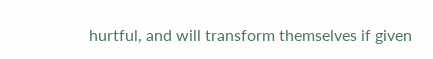hurtful, and will transform themselves if given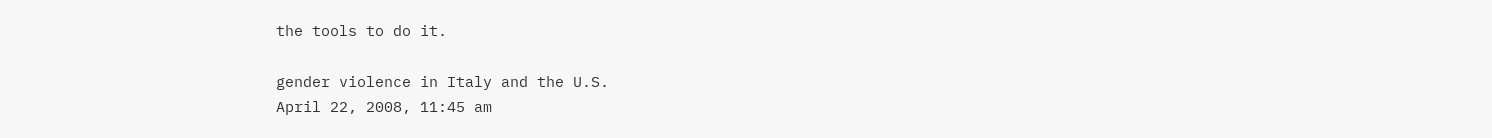the tools to do it.

gender violence in Italy and the U.S.
April 22, 2008, 11:45 am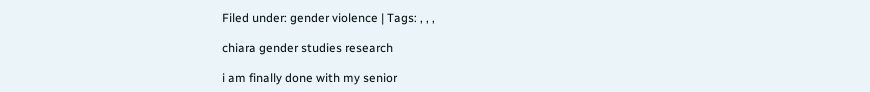Filed under: gender violence | Tags: , , ,

chiara gender studies research

i am finally done with my senior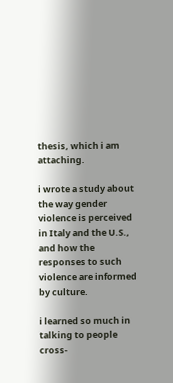thesis, which i am attaching.

i wrote a study about the way gender violence is perceived in Italy and the U.S., and how the responses to such violence are informed by culture.

i learned so much in talking to people cross-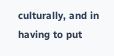culturally, and in having to put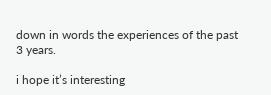down in words the experiences of the past 3 years.

i hope it’s interesting